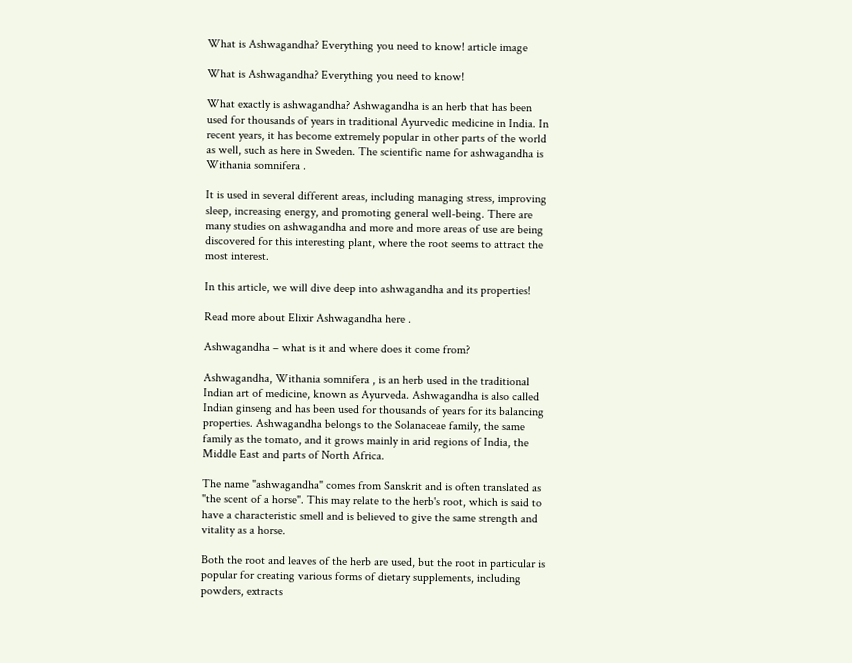What is Ashwagandha? Everything you need to know! article image

What is Ashwagandha? Everything you need to know!

What exactly is ashwagandha? Ashwagandha is an herb that has been used for thousands of years in traditional Ayurvedic medicine in India. In recent years, it has become extremely popular in other parts of the world as well, such as here in Sweden. The scientific name for ashwagandha is Withania somnifera .

It is used in several different areas, including managing stress, improving sleep, increasing energy, and promoting general well-being. There are many studies on ashwagandha and more and more areas of use are being discovered for this interesting plant, where the root seems to attract the most interest.

In this article, we will dive deep into ashwagandha and its properties!

Read more about Elixir Ashwagandha here .

Ashwagandha – what is it and where does it come from?

Ashwagandha, Withania somnifera , is an herb used in the traditional Indian art of medicine, known as Ayurveda. Ashwagandha is also called Indian ginseng and has been used for thousands of years for its balancing properties. Ashwagandha belongs to the Solanaceae family, the same family as the tomato, and it grows mainly in arid regions of India, the Middle East and parts of North Africa.

The name "ashwagandha" comes from Sanskrit and is often translated as "the scent of a horse". This may relate to the herb's root, which is said to have a characteristic smell and is believed to give the same strength and vitality as a horse.

Both the root and leaves of the herb are used, but the root in particular is popular for creating various forms of dietary supplements, including powders, extracts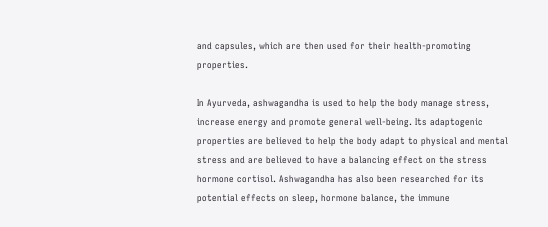and capsules, which are then used for their health-promoting properties.

In Ayurveda, ashwagandha is used to help the body manage stress, increase energy and promote general well-being. Its adaptogenic properties are believed to help the body adapt to physical and mental stress and are believed to have a balancing effect on the stress hormone cortisol. Ashwagandha has also been researched for its potential effects on sleep, hormone balance, the immune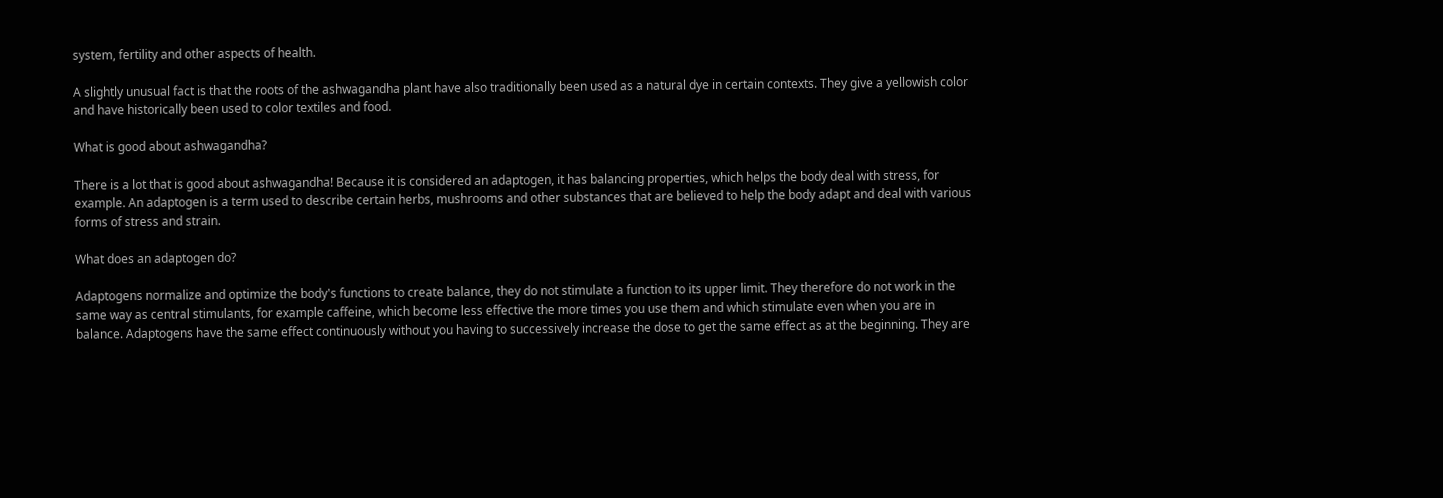system, fertility and other aspects of health.

A slightly unusual fact is that the roots of the ashwagandha plant have also traditionally been used as a natural dye in certain contexts. They give a yellowish color and have historically been used to color textiles and food.

What is good about ashwagandha?

There is a lot that is good about ashwagandha! Because it is considered an adaptogen, it has balancing properties, which helps the body deal with stress, for example. An adaptogen is a term used to describe certain herbs, mushrooms and other substances that are believed to help the body adapt and deal with various forms of stress and strain.

What does an adaptogen do?

Adaptogens normalize and optimize the body's functions to create balance, they do not stimulate a function to its upper limit. They therefore do not work in the same way as central stimulants, for example caffeine, which become less effective the more times you use them and which stimulate even when you are in balance. Adaptogens have the same effect continuously without you having to successively increase the dose to get the same effect as at the beginning. They are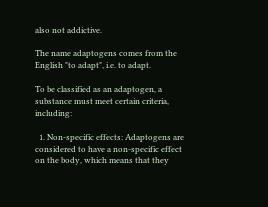also not addictive.

The name adaptogens comes from the English "to adapt", i.e. to adapt.

To be classified as an adaptogen, a substance must meet certain criteria, including:

  1. Non-specific effects: Adaptogens are considered to have a non-specific effect on the body, which means that they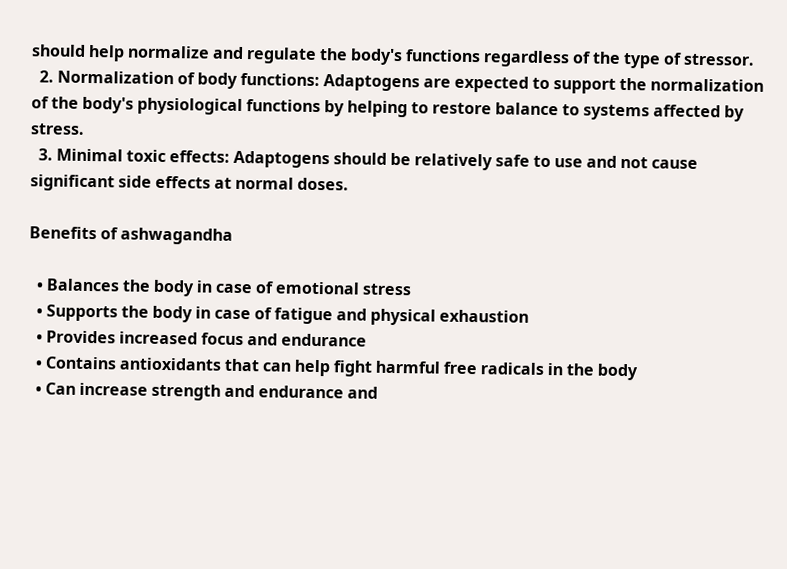should help normalize and regulate the body's functions regardless of the type of stressor.
  2. Normalization of body functions: Adaptogens are expected to support the normalization of the body's physiological functions by helping to restore balance to systems affected by stress.
  3. Minimal toxic effects: Adaptogens should be relatively safe to use and not cause significant side effects at normal doses.

Benefits of ashwagandha

  • Balances the body in case of emotional stress
  • Supports the body in case of fatigue and physical exhaustion
  • Provides increased focus and endurance
  • Contains antioxidants that can help fight harmful free radicals in the body
  • Can increase strength and endurance and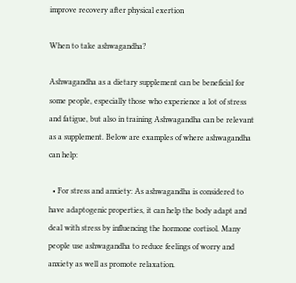improve recovery after physical exertion

When to take ashwagandha?

Ashwagandha as a dietary supplement can be beneficial for some people, especially those who experience a lot of stress and fatigue, but also in training Ashwagandha can be relevant as a supplement. Below are examples of where ashwagandha can help:

  • For stress and anxiety: As ashwagandha is considered to have adaptogenic properties, it can help the body adapt and deal with stress by influencing the hormone cortisol. Many people use ashwagandha to reduce feelings of worry and anxiety as well as promote relaxation.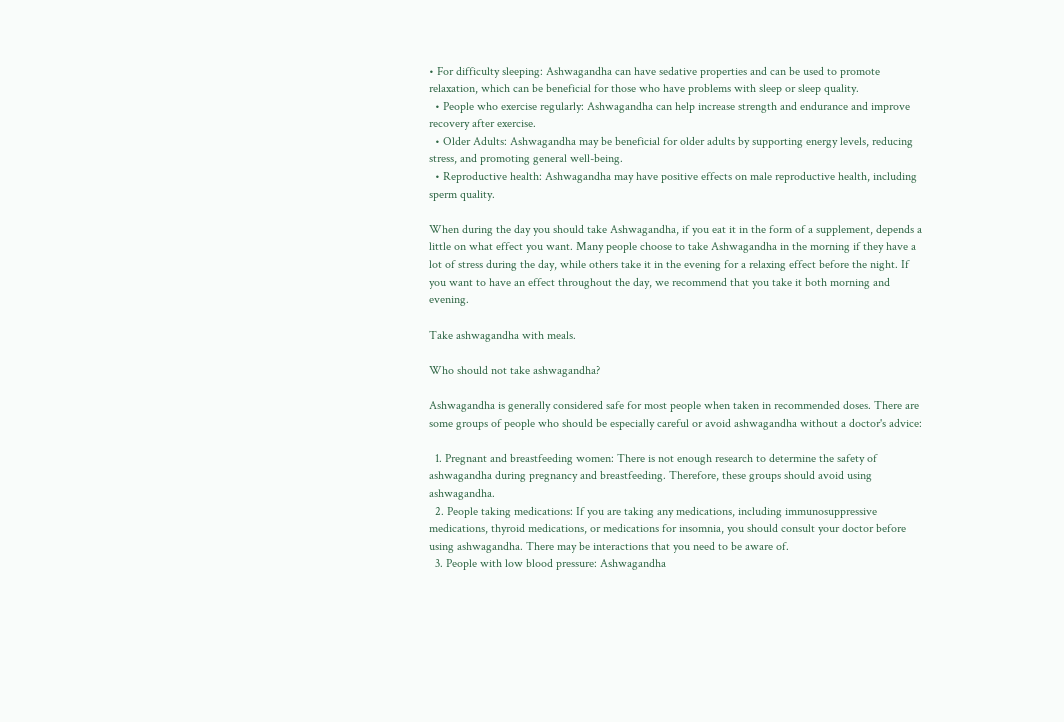• For difficulty sleeping: Ashwagandha can have sedative properties and can be used to promote relaxation, which can be beneficial for those who have problems with sleep or sleep quality.
  • People who exercise regularly: Ashwagandha can help increase strength and endurance and improve recovery after exercise.
  • Older Adults: Ashwagandha may be beneficial for older adults by supporting energy levels, reducing stress, and promoting general well-being.
  • Reproductive health: Ashwagandha may have positive effects on male reproductive health, including sperm quality.

When during the day you should take Ashwagandha, if you eat it in the form of a supplement, depends a little on what effect you want. Many people choose to take Ashwagandha in the morning if they have a lot of stress during the day, while others take it in the evening for a relaxing effect before the night. If you want to have an effect throughout the day, we recommend that you take it both morning and evening.

Take ashwagandha with meals.

Who should not take ashwagandha?

Ashwagandha is generally considered safe for most people when taken in recommended doses. There are some groups of people who should be especially careful or avoid ashwagandha without a doctor's advice:

  1. Pregnant and breastfeeding women: There is not enough research to determine the safety of ashwagandha during pregnancy and breastfeeding. Therefore, these groups should avoid using ashwagandha.
  2. People taking medications: If you are taking any medications, including immunosuppressive medications, thyroid medications, or medications for insomnia, you should consult your doctor before using ashwagandha. There may be interactions that you need to be aware of.
  3. People with low blood pressure: Ashwagandha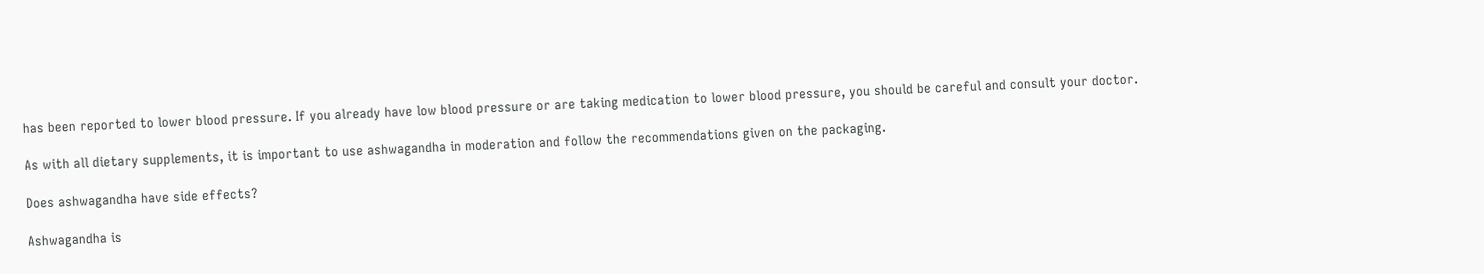has been reported to lower blood pressure. If you already have low blood pressure or are taking medication to lower blood pressure, you should be careful and consult your doctor.

As with all dietary supplements, it is important to use ashwagandha in moderation and follow the recommendations given on the packaging.

Does ashwagandha have side effects?

Ashwagandha is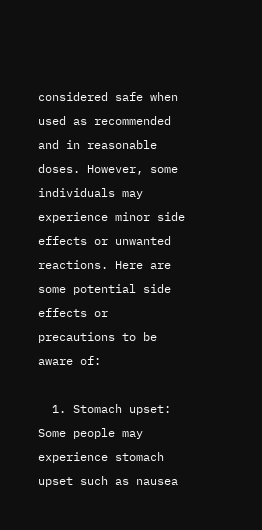considered safe when used as recommended and in reasonable doses. However, some individuals may experience minor side effects or unwanted reactions. Here are some potential side effects or precautions to be aware of:

  1. Stomach upset: Some people may experience stomach upset such as nausea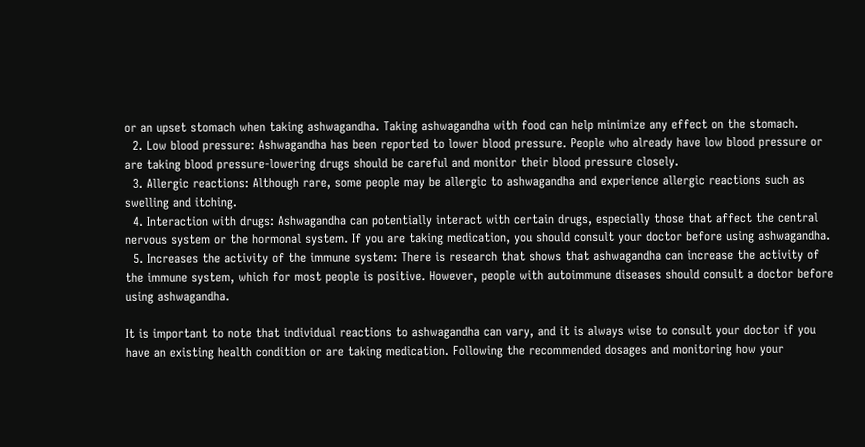or an upset stomach when taking ashwagandha. Taking ashwagandha with food can help minimize any effect on the stomach.
  2. Low blood pressure: Ashwagandha has been reported to lower blood pressure. People who already have low blood pressure or are taking blood pressure-lowering drugs should be careful and monitor their blood pressure closely.
  3. Allergic reactions: Although rare, some people may be allergic to ashwagandha and experience allergic reactions such as swelling and itching.
  4. Interaction with drugs: Ashwagandha can potentially interact with certain drugs, especially those that affect the central nervous system or the hormonal system. If you are taking medication, you should consult your doctor before using ashwagandha.
  5. Increases the activity of the immune system: There is research that shows that ashwagandha can increase the activity of the immune system, which for most people is positive. However, people with autoimmune diseases should consult a doctor before using ashwagandha.

It is important to note that individual reactions to ashwagandha can vary, and it is always wise to consult your doctor if you have an existing health condition or are taking medication. Following the recommended dosages and monitoring how your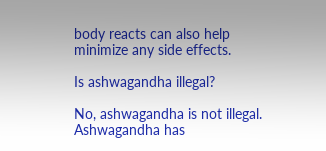body reacts can also help minimize any side effects.

Is ashwagandha illegal?

No, ashwagandha is not illegal. Ashwagandha has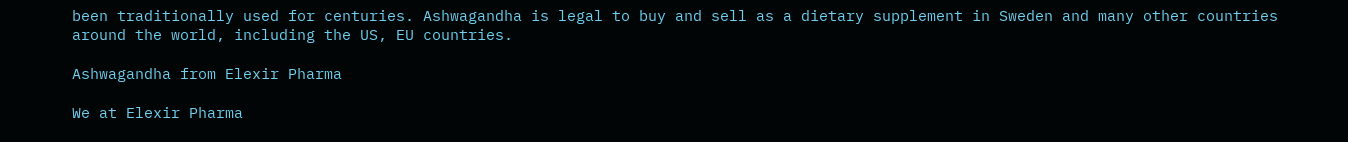been traditionally used for centuries. Ashwagandha is legal to buy and sell as a dietary supplement in Sweden and many other countries around the world, including the US, EU countries.

Ashwagandha from Elexir Pharma

We at Elexir Pharma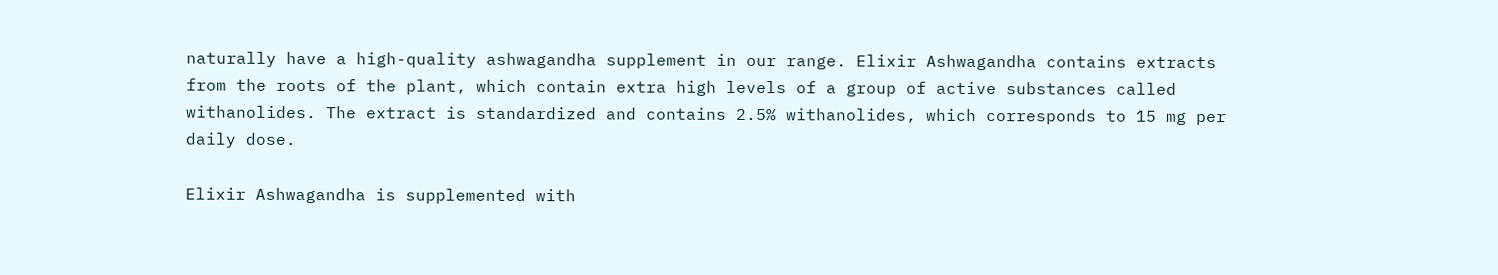naturally have a high-quality ashwagandha supplement in our range. Elixir Ashwagandha contains extracts from the roots of the plant, which contain extra high levels of a group of active substances called withanolides. The extract is standardized and contains 2.5% withanolides, which corresponds to 15 mg per daily dose.

Elixir Ashwagandha is supplemented with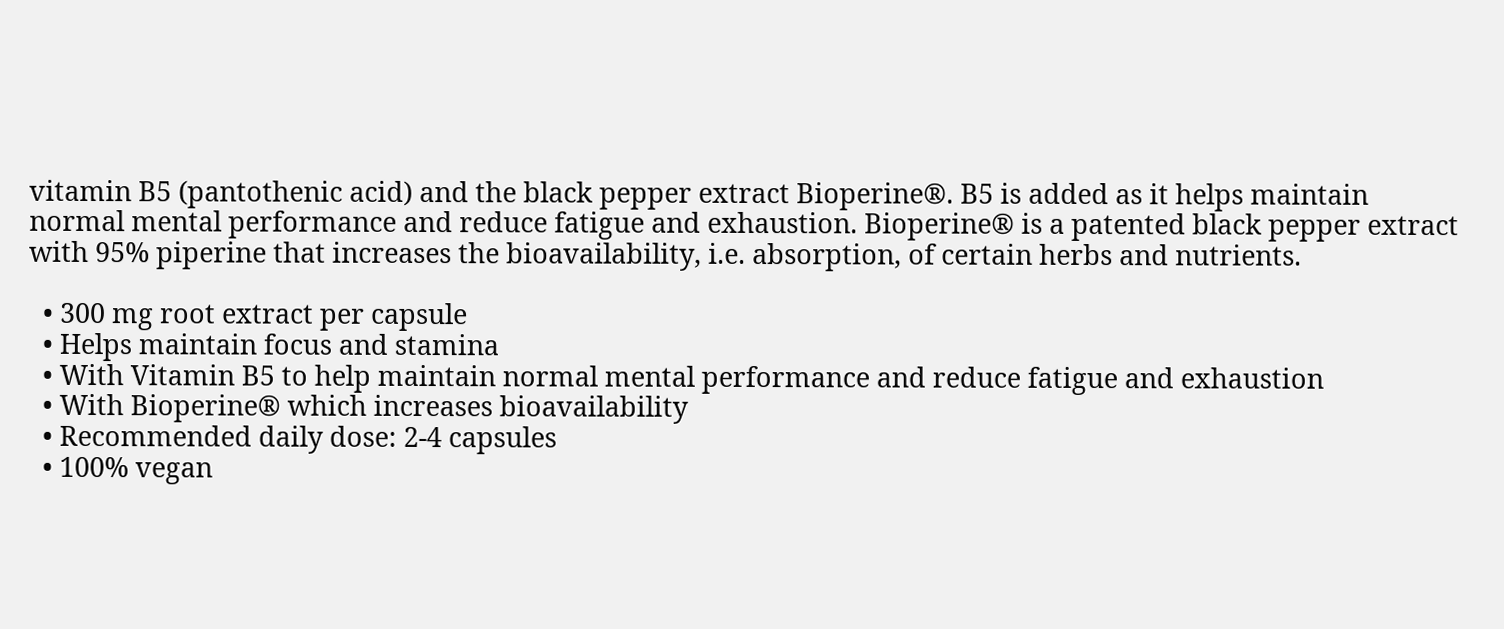vitamin B5 (pantothenic acid) and the black pepper extract Bioperine®. B5 is added as it helps maintain normal mental performance and reduce fatigue and exhaustion. Bioperine® is a patented black pepper extract with 95% piperine that increases the bioavailability, i.e. absorption, of certain herbs and nutrients.

  • 300 mg root extract per capsule
  • Helps maintain focus and stamina
  • With Vitamin B5 to help maintain normal mental performance and reduce fatigue and exhaustion
  • With Bioperine® which increases bioavailability
  • Recommended daily dose: 2-4 capsules
  • 100% vegan